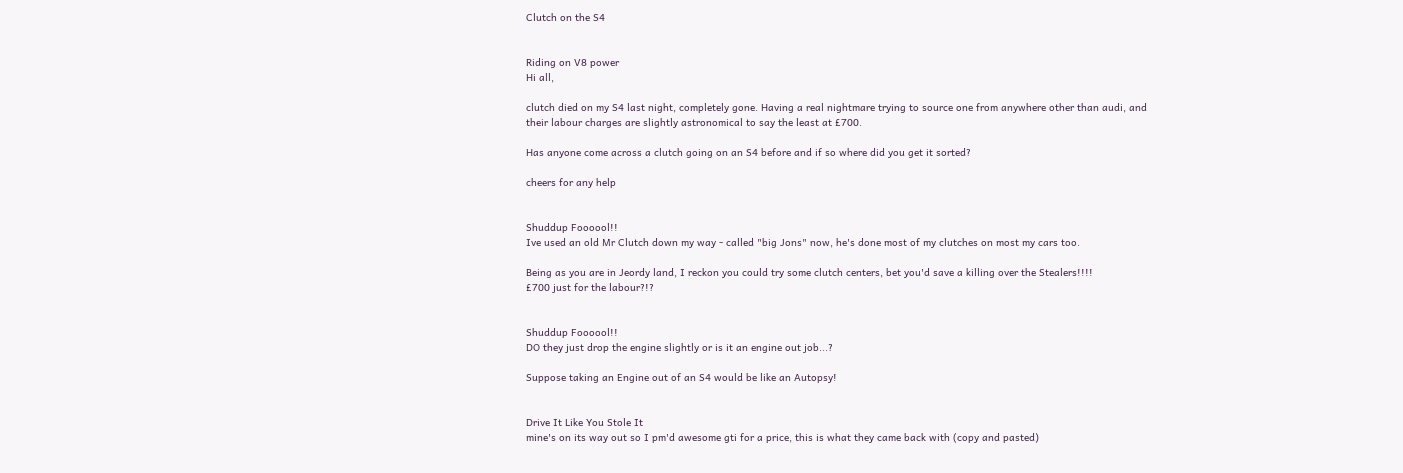Clutch on the S4


Riding on V8 power
Hi all,

clutch died on my S4 last night, completely gone. Having a real nightmare trying to source one from anywhere other than audi, and their labour charges are slightly astronomical to say the least at £700.

Has anyone come across a clutch going on an S4 before and if so where did you get it sorted?

cheers for any help


Shuddup Foooool!!
Ive used an old Mr Clutch down my way - called "big Jons" now, he's done most of my clutches on most my cars too.

Being as you are in Jeordy land, I reckon you could try some clutch centers, bet you'd save a killing over the Stealers!!!!
£700 just for the labour?!?


Shuddup Foooool!!
DO they just drop the engine slightly or is it an engine out job...?

Suppose taking an Engine out of an S4 would be like an Autopsy!


Drive It Like You Stole It
mine's on its way out so I pm'd awesome gti for a price, this is what they came back with (copy and pasted)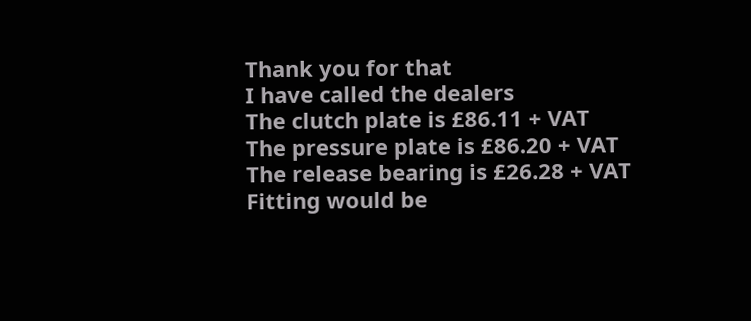Thank you for that
I have called the dealers
The clutch plate is £86.11 + VAT
The pressure plate is £86.20 + VAT
The release bearing is £26.28 + VAT
Fitting would be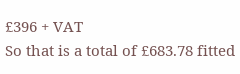£396 + VAT
So that is a total of £683.78 fitted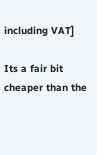including VAT]

Its a fair bit cheaper than the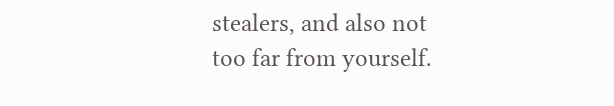stealers, and also not too far from yourself.